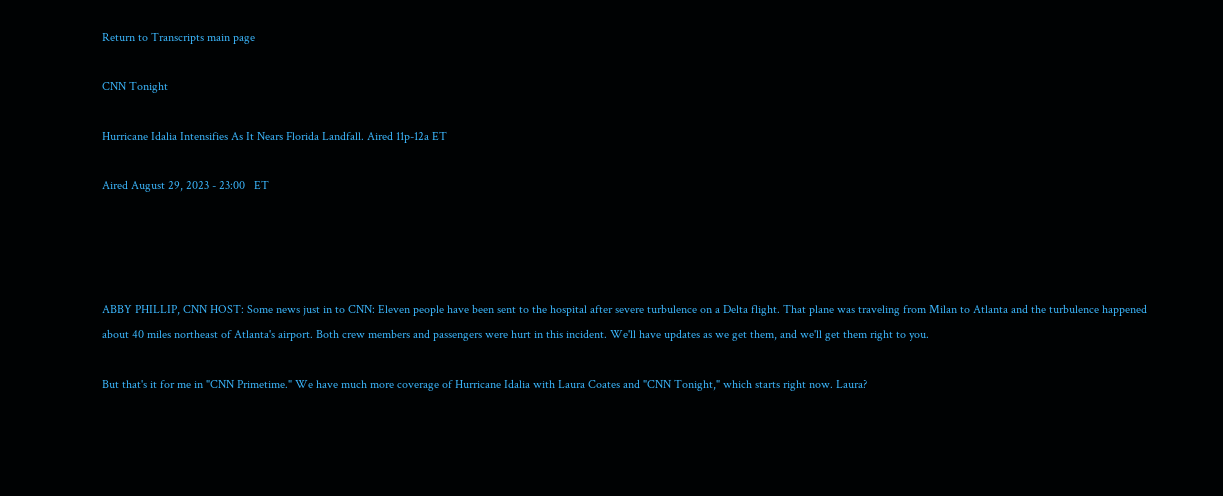Return to Transcripts main page

CNN Tonight

Hurricane Idalia Intensifies As It Nears Florida Landfall. Aired 11p-12a ET

Aired August 29, 2023 - 23:00   ET




ABBY PHILLIP, CNN HOST: Some news just in to CNN: Eleven people have been sent to the hospital after severe turbulence on a Delta flight. That plane was traveling from Milan to Atlanta and the turbulence happened about 40 miles northeast of Atlanta's airport. Both crew members and passengers were hurt in this incident. We'll have updates as we get them, and we'll get them right to you.

But that's it for me in "CNN Primetime." We have much more coverage of Hurricane Idalia with Laura Coates and "CNN Tonight," which starts right now. Laura?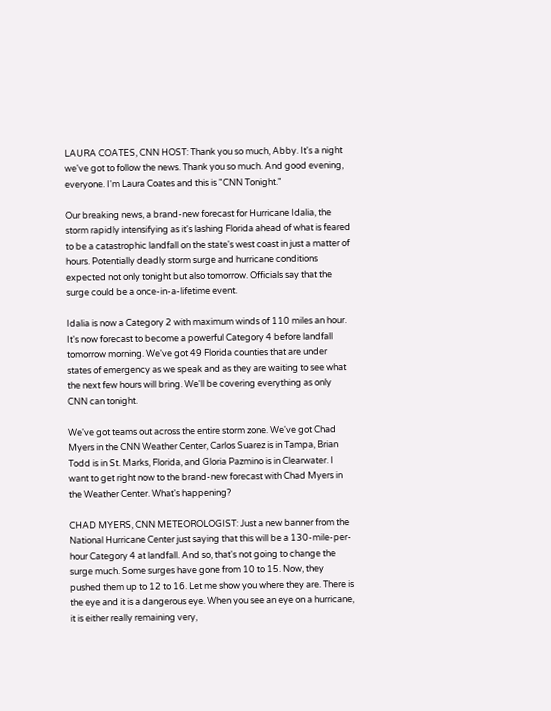LAURA COATES, CNN HOST: Thank you so much, Abby. It's a night we've got to follow the news. Thank you so much. And good evening, everyone. I'm Laura Coates and this is "CNN Tonight."

Our breaking news, a brand-new forecast for Hurricane Idalia, the storm rapidly intensifying as it's lashing Florida ahead of what is feared to be a catastrophic landfall on the state's west coast in just a matter of hours. Potentially deadly storm surge and hurricane conditions expected not only tonight but also tomorrow. Officials say that the surge could be a once-in-a-lifetime event.

Idalia is now a Category 2 with maximum winds of 110 miles an hour. It's now forecast to become a powerful Category 4 before landfall tomorrow morning. We've got 49 Florida counties that are under states of emergency as we speak and as they are waiting to see what the next few hours will bring. We'll be covering everything as only CNN can tonight.

We've got teams out across the entire storm zone. We've got Chad Myers in the CNN Weather Center, Carlos Suarez is in Tampa, Brian Todd is in St. Marks, Florida, and Gloria Pazmino is in Clearwater. I want to get right now to the brand-new forecast with Chad Myers in the Weather Center. What's happening?

CHAD MYERS, CNN METEOROLOGIST: Just a new banner from the National Hurricane Center just saying that this will be a 130-mile-per-hour Category 4 at landfall. And so, that's not going to change the surge much. Some surges have gone from 10 to 15. Now, they pushed them up to 12 to 16. Let me show you where they are. There is the eye and it is a dangerous eye. When you see an eye on a hurricane, it is either really remaining very,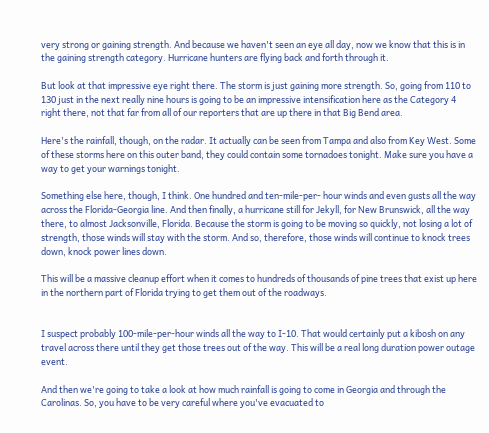very strong or gaining strength. And because we haven't seen an eye all day, now we know that this is in the gaining strength category. Hurricane hunters are flying back and forth through it.

But look at that impressive eye right there. The storm is just gaining more strength. So, going from 110 to 130 just in the next really nine hours is going to be an impressive intensification here as the Category 4 right there, not that far from all of our reporters that are up there in that Big Bend area.

Here's the rainfall, though, on the radar. It actually can be seen from Tampa and also from Key West. Some of these storms here on this outer band, they could contain some tornadoes tonight. Make sure you have a way to get your warnings tonight.

Something else here, though, I think. One hundred and ten-mile-per- hour winds and even gusts all the way across the Florida-Georgia line. And then finally, a hurricane still for Jekyll, for New Brunswick, all the way there, to almost Jacksonville, Florida. Because the storm is going to be moving so quickly, not losing a lot of strength, those winds will stay with the storm. And so, therefore, those winds will continue to knock trees down, knock power lines down.

This will be a massive cleanup effort when it comes to hundreds of thousands of pine trees that exist up here in the northern part of Florida trying to get them out of the roadways.


I suspect probably 100-mile-per-hour winds all the way to I-10. That would certainly put a kibosh on any travel across there until they get those trees out of the way. This will be a real long duration power outage event.

And then we're going to take a look at how much rainfall is going to come in Georgia and through the Carolinas. So, you have to be very careful where you've evacuated to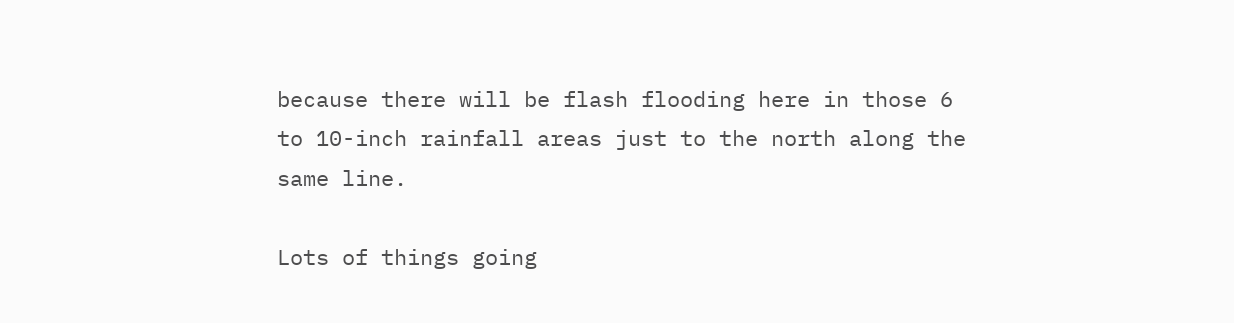because there will be flash flooding here in those 6 to 10-inch rainfall areas just to the north along the same line.

Lots of things going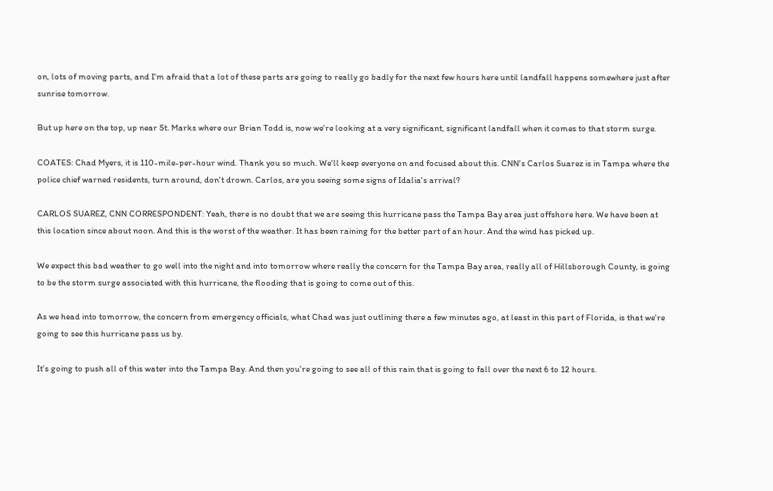on, lots of moving parts, and I'm afraid that a lot of these parts are going to really go badly for the next few hours here until landfall happens somewhere just after sunrise tomorrow.

But up here on the top, up near St. Marks where our Brian Todd is, now we're looking at a very significant, significant landfall when it comes to that storm surge.

COATES: Chad Myers, it is 110-mile-per-hour wind. Thank you so much. We'll keep everyone on and focused about this. CNN's Carlos Suarez is in Tampa where the police chief warned residents, turn around, don't drown. Carlos, are you seeing some signs of Idalia's arrival?

CARLOS SUAREZ, CNN CORRESPONDENT: Yeah, there is no doubt that we are seeing this hurricane pass the Tampa Bay area just offshore here. We have been at this location since about noon. And this is the worst of the weather. It has been raining for the better part of an hour. And the wind has picked up.

We expect this bad weather to go well into the night and into tomorrow where really the concern for the Tampa Bay area, really all of Hillsborough County, is going to be the storm surge associated with this hurricane, the flooding that is going to come out of this.

As we head into tomorrow, the concern from emergency officials, what Chad was just outlining there a few minutes ago, at least in this part of Florida, is that we're going to see this hurricane pass us by.

It's going to push all of this water into the Tampa Bay. And then you're going to see all of this rain that is going to fall over the next 6 to 12 hours.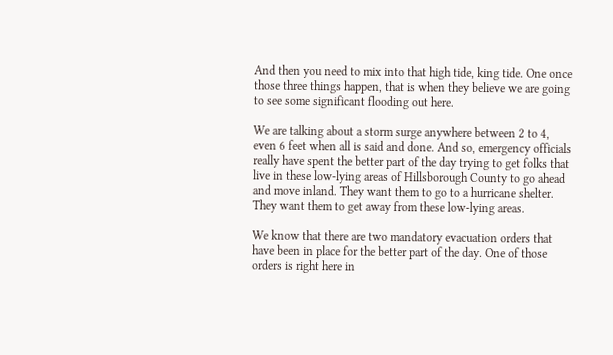And then you need to mix into that high tide, king tide. One once those three things happen, that is when they believe we are going to see some significant flooding out here.

We are talking about a storm surge anywhere between 2 to 4, even 6 feet when all is said and done. And so, emergency officials really have spent the better part of the day trying to get folks that live in these low-lying areas of Hillsborough County to go ahead and move inland. They want them to go to a hurricane shelter. They want them to get away from these low-lying areas.

We know that there are two mandatory evacuation orders that have been in place for the better part of the day. One of those orders is right here in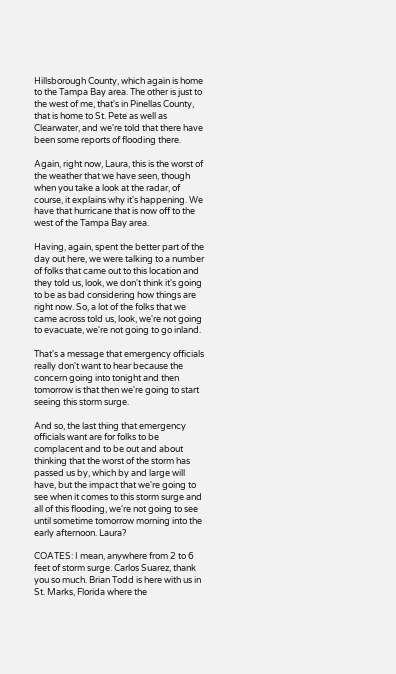Hillsborough County, which again is home to the Tampa Bay area. The other is just to the west of me, that's in Pinellas County, that is home to St. Pete as well as Clearwater, and we're told that there have been some reports of flooding there.

Again, right now, Laura, this is the worst of the weather that we have seen, though when you take a look at the radar, of course, it explains why it's happening. We have that hurricane that is now off to the west of the Tampa Bay area.

Having, again, spent the better part of the day out here, we were talking to a number of folks that came out to this location and they told us, look, we don't think it's going to be as bad considering how things are right now. So, a lot of the folks that we came across told us, look, we're not going to evacuate, we're not going to go inland.

That's a message that emergency officials really don't want to hear because the concern going into tonight and then tomorrow is that then we're going to start seeing this storm surge.

And so, the last thing that emergency officials want are for folks to be complacent and to be out and about thinking that the worst of the storm has passed us by, which by and large will have, but the impact that we're going to see when it comes to this storm surge and all of this flooding, we're not going to see until sometime tomorrow morning into the early afternoon. Laura?

COATES: I mean, anywhere from 2 to 6 feet of storm surge. Carlos Suarez, thank you so much. Brian Todd is here with us in St. Marks, Florida where the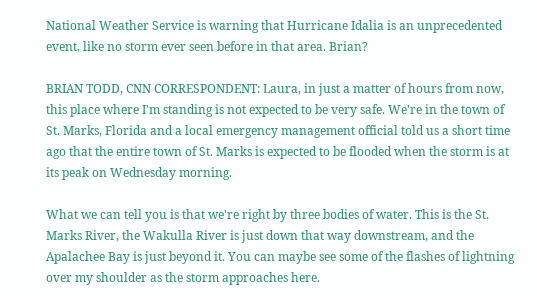National Weather Service is warning that Hurricane Idalia is an unprecedented event, like no storm ever seen before in that area. Brian?

BRIAN TODD, CNN CORRESPONDENT: Laura, in just a matter of hours from now, this place where I'm standing is not expected to be very safe. We're in the town of St. Marks, Florida and a local emergency management official told us a short time ago that the entire town of St. Marks is expected to be flooded when the storm is at its peak on Wednesday morning.

What we can tell you is that we're right by three bodies of water. This is the St. Marks River, the Wakulla River is just down that way downstream, and the Apalachee Bay is just beyond it. You can maybe see some of the flashes of lightning over my shoulder as the storm approaches here.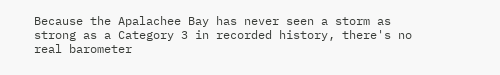Because the Apalachee Bay has never seen a storm as strong as a Category 3 in recorded history, there's no real barometer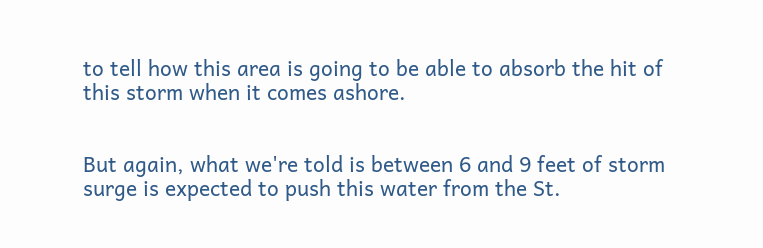to tell how this area is going to be able to absorb the hit of this storm when it comes ashore.


But again, what we're told is between 6 and 9 feet of storm surge is expected to push this water from the St.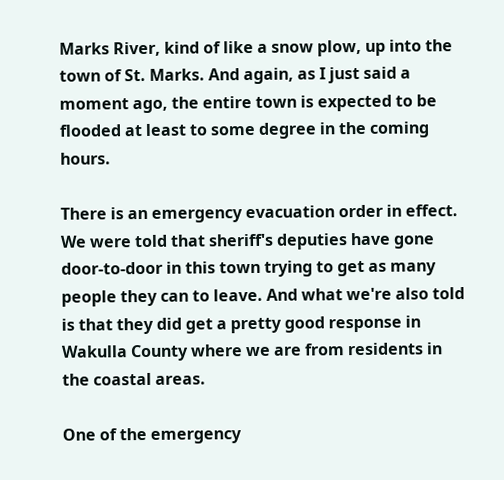Marks River, kind of like a snow plow, up into the town of St. Marks. And again, as I just said a moment ago, the entire town is expected to be flooded at least to some degree in the coming hours.

There is an emergency evacuation order in effect. We were told that sheriff's deputies have gone door-to-door in this town trying to get as many people they can to leave. And what we're also told is that they did get a pretty good response in Wakulla County where we are from residents in the coastal areas.

One of the emergency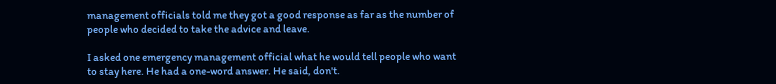management officials told me they got a good response as far as the number of people who decided to take the advice and leave.

I asked one emergency management official what he would tell people who want to stay here. He had a one-word answer. He said, don't.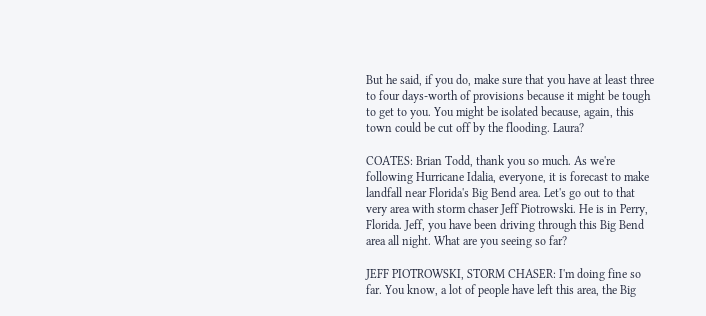But he said, if you do, make sure that you have at least three to four days-worth of provisions because it might be tough to get to you. You might be isolated because, again, this town could be cut off by the flooding. Laura?

COATES: Brian Todd, thank you so much. As we're following Hurricane Idalia, everyone, it is forecast to make landfall near Florida's Big Bend area. Let's go out to that very area with storm chaser Jeff Piotrowski. He is in Perry, Florida. Jeff, you have been driving through this Big Bend area all night. What are you seeing so far?

JEFF PIOTROWSKI, STORM CHASER: I'm doing fine so far. You know, a lot of people have left this area, the Big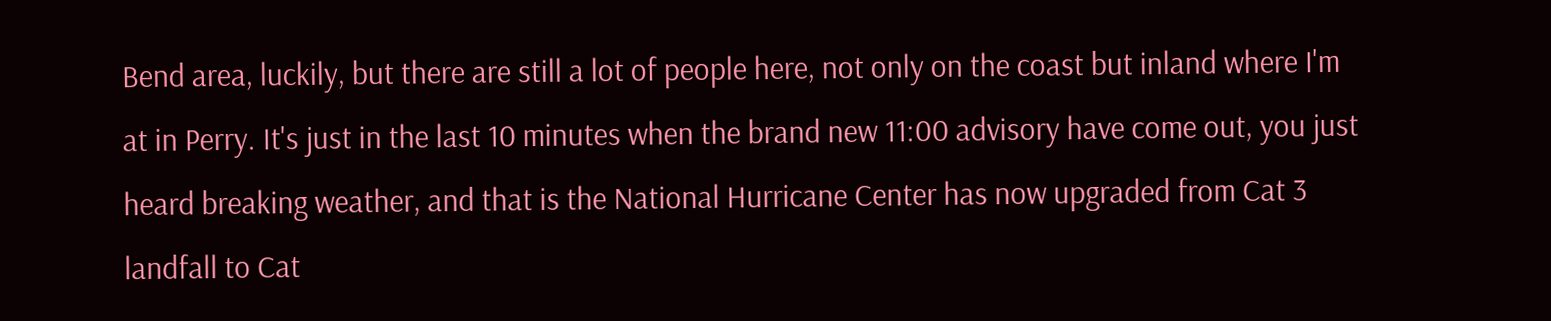Bend area, luckily, but there are still a lot of people here, not only on the coast but inland where I'm at in Perry. It's just in the last 10 minutes when the brand new 11:00 advisory have come out, you just heard breaking weather, and that is the National Hurricane Center has now upgraded from Cat 3 landfall to Cat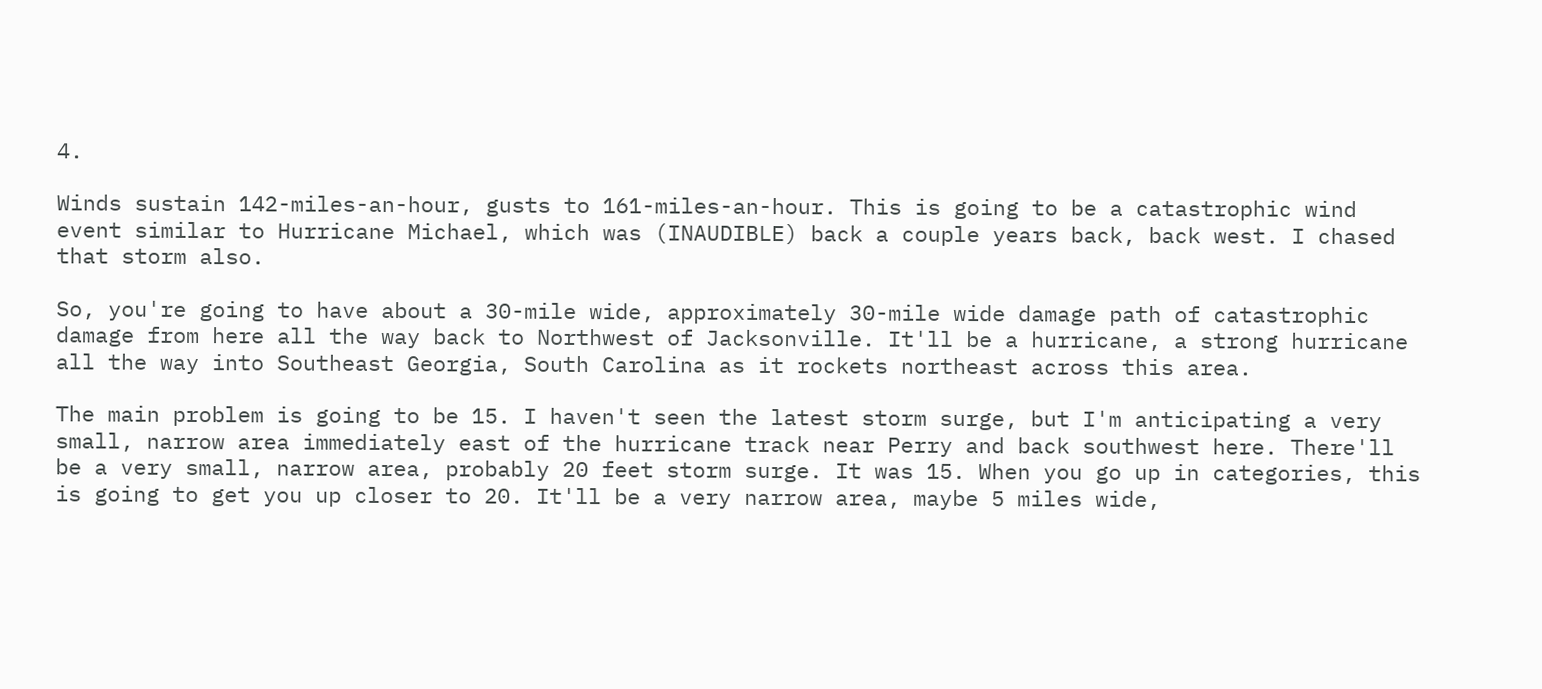4.

Winds sustain 142-miles-an-hour, gusts to 161-miles-an-hour. This is going to be a catastrophic wind event similar to Hurricane Michael, which was (INAUDIBLE) back a couple years back, back west. I chased that storm also.

So, you're going to have about a 30-mile wide, approximately 30-mile wide damage path of catastrophic damage from here all the way back to Northwest of Jacksonville. It'll be a hurricane, a strong hurricane all the way into Southeast Georgia, South Carolina as it rockets northeast across this area.

The main problem is going to be 15. I haven't seen the latest storm surge, but I'm anticipating a very small, narrow area immediately east of the hurricane track near Perry and back southwest here. There'll be a very small, narrow area, probably 20 feet storm surge. It was 15. When you go up in categories, this is going to get you up closer to 20. It'll be a very narrow area, maybe 5 miles wide,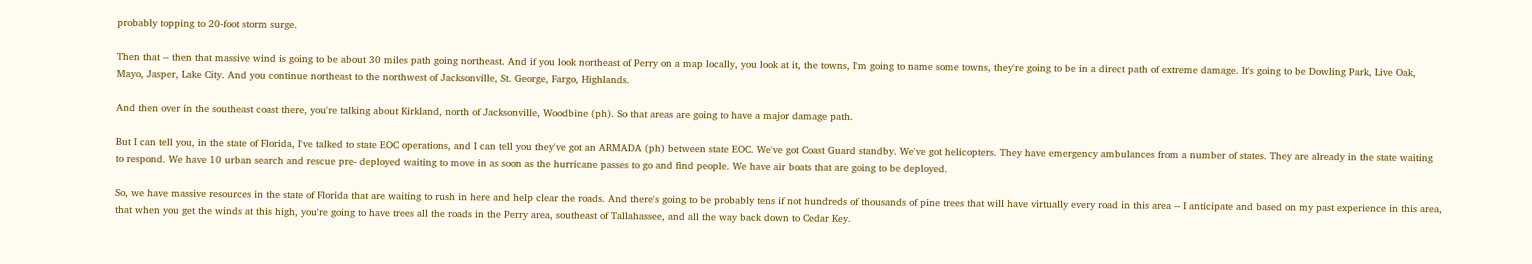probably topping to 20-foot storm surge.

Then that -- then that massive wind is going to be about 30 miles path going northeast. And if you look northeast of Perry on a map locally, you look at it, the towns, I'm going to name some towns, they're going to be in a direct path of extreme damage. It's going to be Dowling Park, Live Oak, Mayo, Jasper, Lake City. And you continue northeast to the northwest of Jacksonville, St. George, Fargo, Highlands.

And then over in the southeast coast there, you're talking about Kirkland, north of Jacksonville, Woodbine (ph). So that areas are going to have a major damage path.

But I can tell you, in the state of Florida, I've talked to state EOC operations, and I can tell you they've got an ARMADA (ph) between state EOC. We've got Coast Guard standby. We've got helicopters. They have emergency ambulances from a number of states. They are already in the state waiting to respond. We have 10 urban search and rescue pre- deployed waiting to move in as soon as the hurricane passes to go and find people. We have air boats that are going to be deployed.

So, we have massive resources in the state of Florida that are waiting to rush in here and help clear the roads. And there's going to be probably tens if not hundreds of thousands of pine trees that will have virtually every road in this area -- I anticipate and based on my past experience in this area, that when you get the winds at this high, you're going to have trees all the roads in the Perry area, southeast of Tallahassee, and all the way back down to Cedar Key.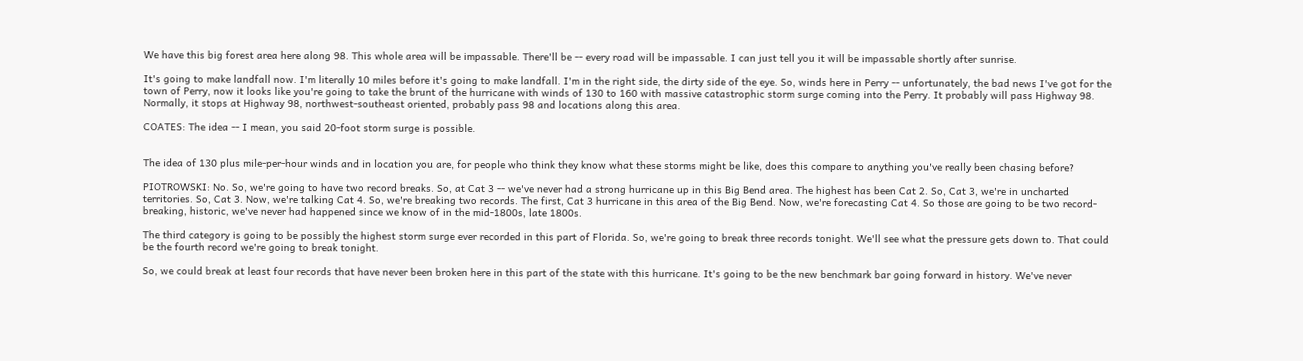We have this big forest area here along 98. This whole area will be impassable. There'll be -- every road will be impassable. I can just tell you it will be impassable shortly after sunrise.

It's going to make landfall now. I'm literally 10 miles before it's going to make landfall. I'm in the right side, the dirty side of the eye. So, winds here in Perry -- unfortunately, the bad news I've got for the town of Perry, now it looks like you're going to take the brunt of the hurricane with winds of 130 to 160 with massive catastrophic storm surge coming into the Perry. It probably will pass Highway 98. Normally, it stops at Highway 98, northwest-southeast oriented, probably pass 98 and locations along this area.

COATES: The idea -- I mean, you said 20-foot storm surge is possible.


The idea of 130 plus mile-per-hour winds and in location you are, for people who think they know what these storms might be like, does this compare to anything you've really been chasing before?

PIOTROWSKI: No. So, we're going to have two record breaks. So, at Cat 3 -- we've never had a strong hurricane up in this Big Bend area. The highest has been Cat 2. So, Cat 3, we're in uncharted territories. So, Cat 3. Now, we're talking Cat 4. So, we're breaking two records. The first, Cat 3 hurricane in this area of the Big Bend. Now, we're forecasting Cat 4. So those are going to be two record-breaking, historic, we've never had happened since we know of in the mid-1800s, late 1800s.

The third category is going to be possibly the highest storm surge ever recorded in this part of Florida. So, we're going to break three records tonight. We'll see what the pressure gets down to. That could be the fourth record we're going to break tonight.

So, we could break at least four records that have never been broken here in this part of the state with this hurricane. It's going to be the new benchmark bar going forward in history. We've never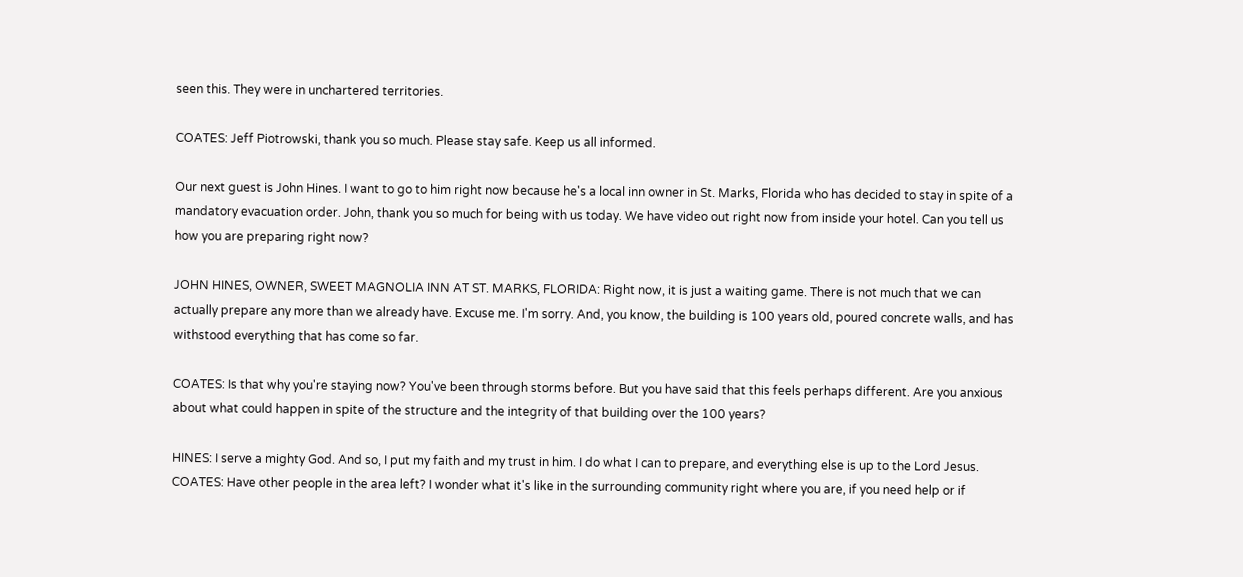seen this. They were in unchartered territories.

COATES: Jeff Piotrowski, thank you so much. Please stay safe. Keep us all informed.

Our next guest is John Hines. I want to go to him right now because he's a local inn owner in St. Marks, Florida who has decided to stay in spite of a mandatory evacuation order. John, thank you so much for being with us today. We have video out right now from inside your hotel. Can you tell us how you are preparing right now?

JOHN HINES, OWNER, SWEET MAGNOLIA INN AT ST. MARKS, FLORIDA: Right now, it is just a waiting game. There is not much that we can actually prepare any more than we already have. Excuse me. I'm sorry. And, you know, the building is 100 years old, poured concrete walls, and has withstood everything that has come so far.

COATES: Is that why you're staying now? You've been through storms before. But you have said that this feels perhaps different. Are you anxious about what could happen in spite of the structure and the integrity of that building over the 100 years?

HINES: I serve a mighty God. And so, I put my faith and my trust in him. I do what I can to prepare, and everything else is up to the Lord Jesus. COATES: Have other people in the area left? I wonder what it's like in the surrounding community right where you are, if you need help or if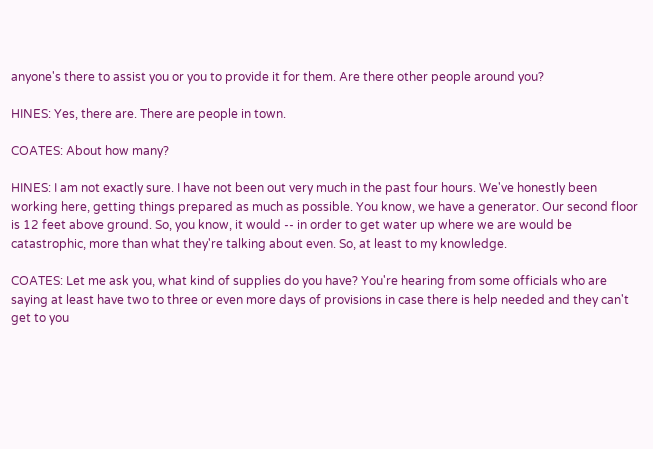anyone's there to assist you or you to provide it for them. Are there other people around you?

HINES: Yes, there are. There are people in town.

COATES: About how many?

HINES: I am not exactly sure. I have not been out very much in the past four hours. We've honestly been working here, getting things prepared as much as possible. You know, we have a generator. Our second floor is 12 feet above ground. So, you know, it would -- in order to get water up where we are would be catastrophic, more than what they're talking about even. So, at least to my knowledge.

COATES: Let me ask you, what kind of supplies do you have? You're hearing from some officials who are saying at least have two to three or even more days of provisions in case there is help needed and they can't get to you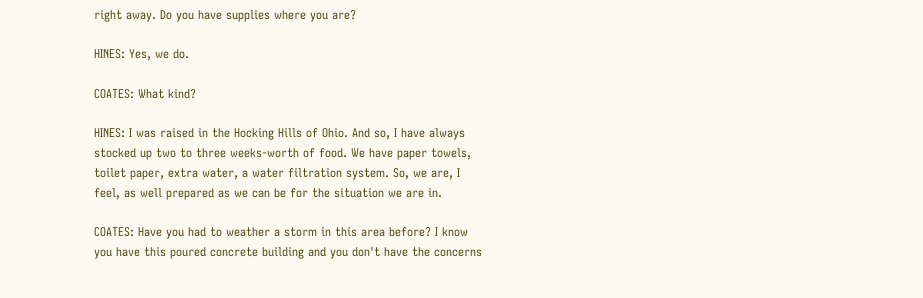right away. Do you have supplies where you are?

HINES: Yes, we do.

COATES: What kind?

HINES: I was raised in the Hocking Hills of Ohio. And so, I have always stocked up two to three weeks-worth of food. We have paper towels, toilet paper, extra water, a water filtration system. So, we are, I feel, as well prepared as we can be for the situation we are in.

COATES: Have you had to weather a storm in this area before? I know you have this poured concrete building and you don't have the concerns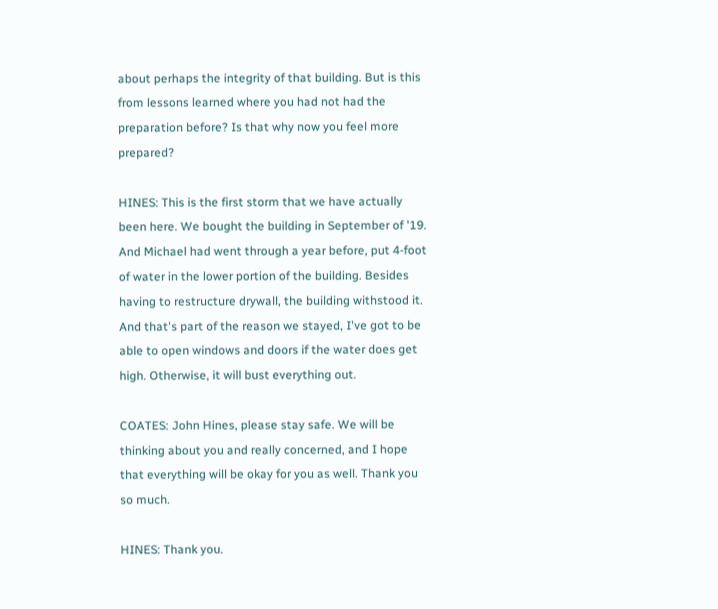about perhaps the integrity of that building. But is this from lessons learned where you had not had the preparation before? Is that why now you feel more prepared?

HINES: This is the first storm that we have actually been here. We bought the building in September of '19. And Michael had went through a year before, put 4-foot of water in the lower portion of the building. Besides having to restructure drywall, the building withstood it. And that's part of the reason we stayed, I've got to be able to open windows and doors if the water does get high. Otherwise, it will bust everything out.

COATES: John Hines, please stay safe. We will be thinking about you and really concerned, and I hope that everything will be okay for you as well. Thank you so much.

HINES: Thank you.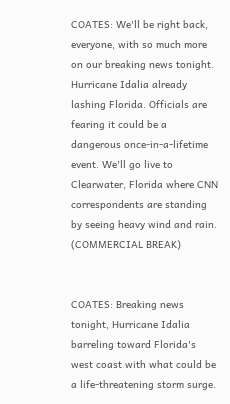COATES: We'll be right back, everyone, with so much more on our breaking news tonight. Hurricane Idalia already lashing Florida. Officials are fearing it could be a dangerous once-in-a-lifetime event. We'll go live to Clearwater, Florida where CNN correspondents are standing by seeing heavy wind and rain. (COMMERCIAL BREAK)


COATES: Breaking news tonight, Hurricane Idalia barreling toward Florida's west coast with what could be a life-threatening storm surge.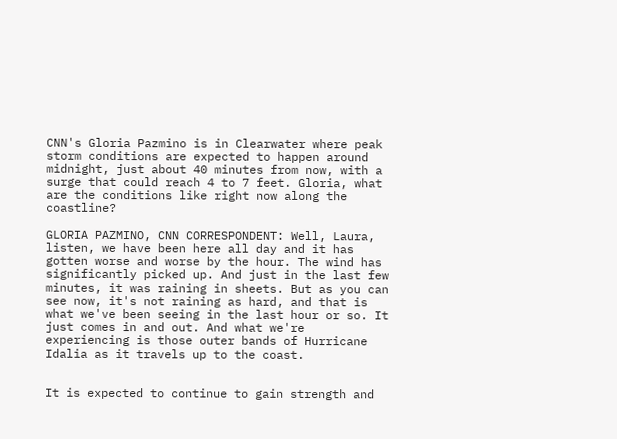CNN's Gloria Pazmino is in Clearwater where peak storm conditions are expected to happen around midnight, just about 40 minutes from now, with a surge that could reach 4 to 7 feet. Gloria, what are the conditions like right now along the coastline?

GLORIA PAZMINO, CNN CORRESPONDENT: Well, Laura, listen, we have been here all day and it has gotten worse and worse by the hour. The wind has significantly picked up. And just in the last few minutes, it was raining in sheets. But as you can see now, it's not raining as hard, and that is what we've been seeing in the last hour or so. It just comes in and out. And what we're experiencing is those outer bands of Hurricane Idalia as it travels up to the coast.


It is expected to continue to gain strength and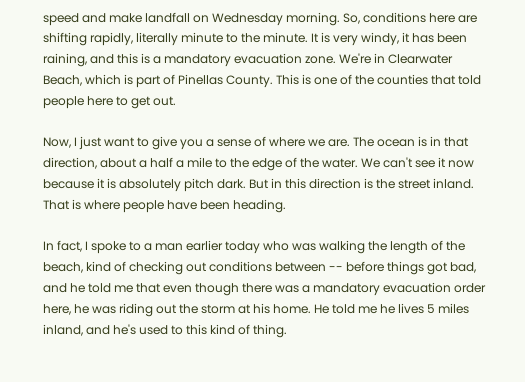speed and make landfall on Wednesday morning. So, conditions here are shifting rapidly, literally minute to the minute. It is very windy, it has been raining, and this is a mandatory evacuation zone. We're in Clearwater Beach, which is part of Pinellas County. This is one of the counties that told people here to get out.

Now, I just want to give you a sense of where we are. The ocean is in that direction, about a half a mile to the edge of the water. We can't see it now because it is absolutely pitch dark. But in this direction is the street inland. That is where people have been heading.

In fact, I spoke to a man earlier today who was walking the length of the beach, kind of checking out conditions between -- before things got bad, and he told me that even though there was a mandatory evacuation order here, he was riding out the storm at his home. He told me he lives 5 miles inland, and he's used to this kind of thing.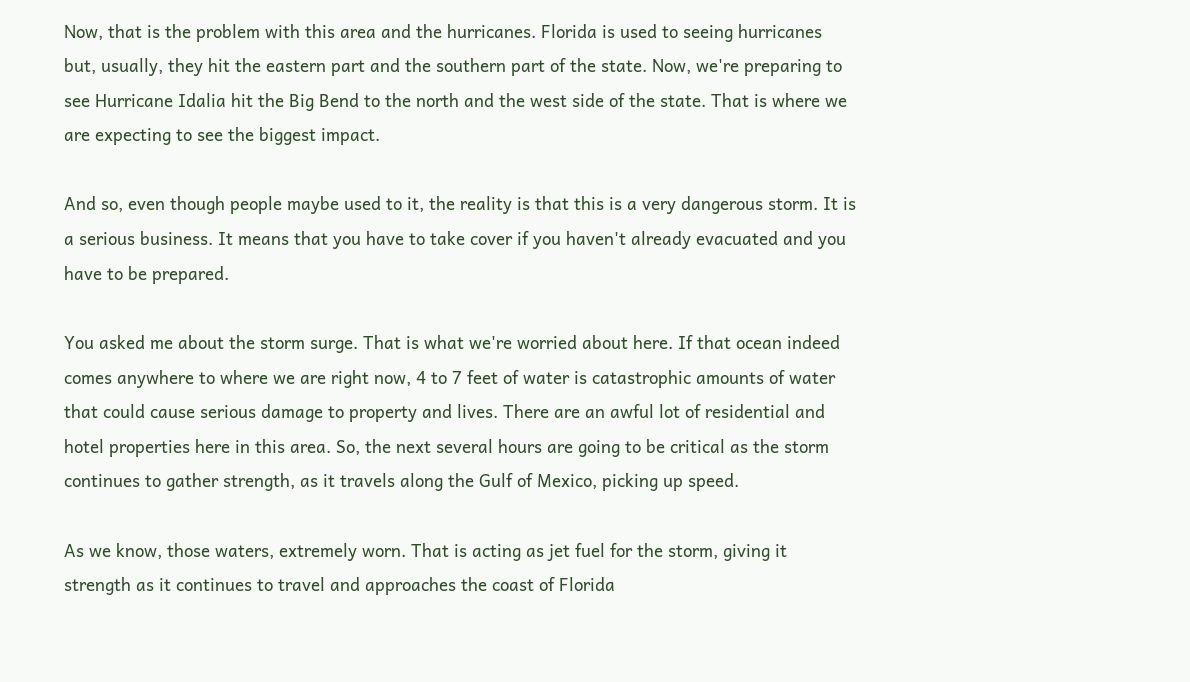Now, that is the problem with this area and the hurricanes. Florida is used to seeing hurricanes but, usually, they hit the eastern part and the southern part of the state. Now, we're preparing to see Hurricane Idalia hit the Big Bend to the north and the west side of the state. That is where we are expecting to see the biggest impact.

And so, even though people maybe used to it, the reality is that this is a very dangerous storm. It is a serious business. It means that you have to take cover if you haven't already evacuated and you have to be prepared.

You asked me about the storm surge. That is what we're worried about here. If that ocean indeed comes anywhere to where we are right now, 4 to 7 feet of water is catastrophic amounts of water that could cause serious damage to property and lives. There are an awful lot of residential and hotel properties here in this area. So, the next several hours are going to be critical as the storm continues to gather strength, as it travels along the Gulf of Mexico, picking up speed.

As we know, those waters, extremely worn. That is acting as jet fuel for the storm, giving it strength as it continues to travel and approaches the coast of Florida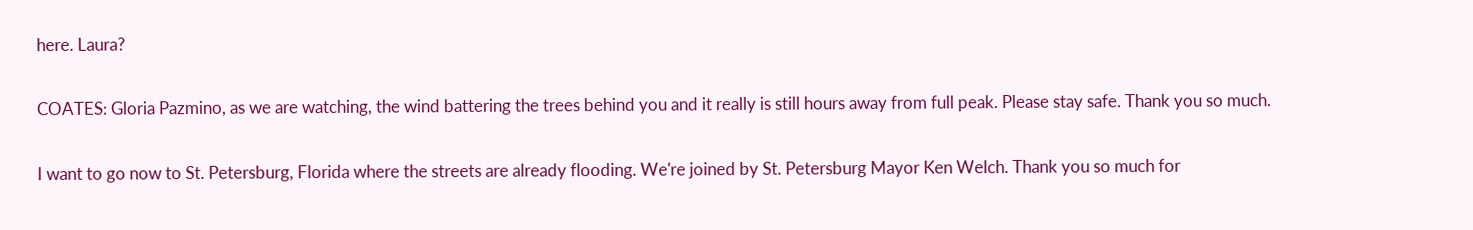here. Laura?

COATES: Gloria Pazmino, as we are watching, the wind battering the trees behind you and it really is still hours away from full peak. Please stay safe. Thank you so much.

I want to go now to St. Petersburg, Florida where the streets are already flooding. We're joined by St. Petersburg Mayor Ken Welch. Thank you so much for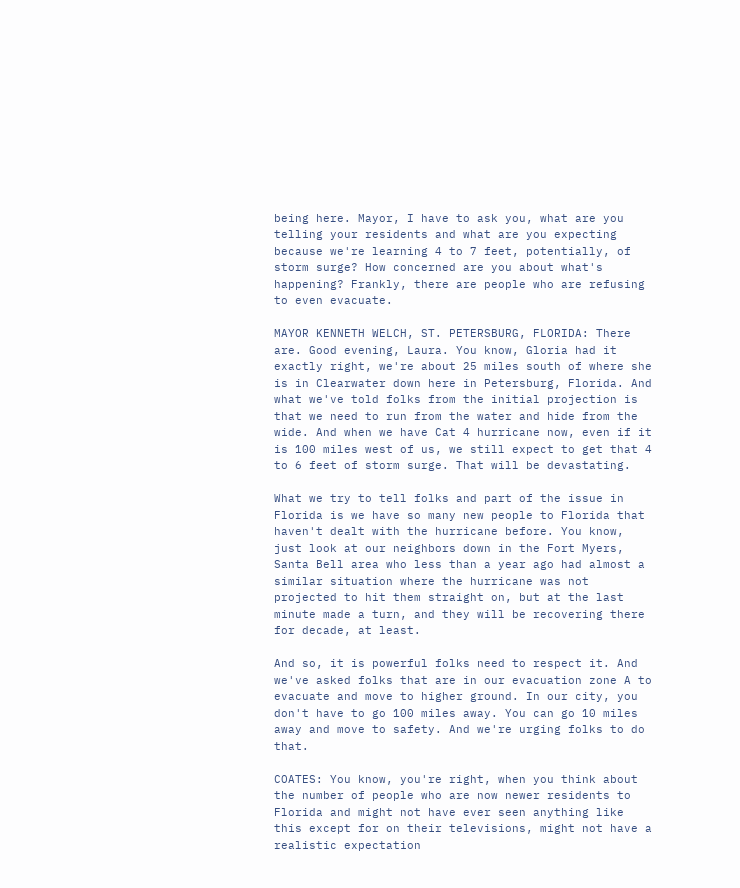being here. Mayor, I have to ask you, what are you telling your residents and what are you expecting because we're learning 4 to 7 feet, potentially, of storm surge? How concerned are you about what's happening? Frankly, there are people who are refusing to even evacuate.

MAYOR KENNETH WELCH, ST. PETERSBURG, FLORIDA: There are. Good evening, Laura. You know, Gloria had it exactly right, we're about 25 miles south of where she is in Clearwater down here in Petersburg, Florida. And what we've told folks from the initial projection is that we need to run from the water and hide from the wide. And when we have Cat 4 hurricane now, even if it is 100 miles west of us, we still expect to get that 4 to 6 feet of storm surge. That will be devastating.

What we try to tell folks and part of the issue in Florida is we have so many new people to Florida that haven't dealt with the hurricane before. You know, just look at our neighbors down in the Fort Myers, Santa Bell area who less than a year ago had almost a similar situation where the hurricane was not projected to hit them straight on, but at the last minute made a turn, and they will be recovering there for decade, at least.

And so, it is powerful folks need to respect it. And we've asked folks that are in our evacuation zone A to evacuate and move to higher ground. In our city, you don't have to go 100 miles away. You can go 10 miles away and move to safety. And we're urging folks to do that.

COATES: You know, you're right, when you think about the number of people who are now newer residents to Florida and might not have ever seen anything like this except for on their televisions, might not have a realistic expectation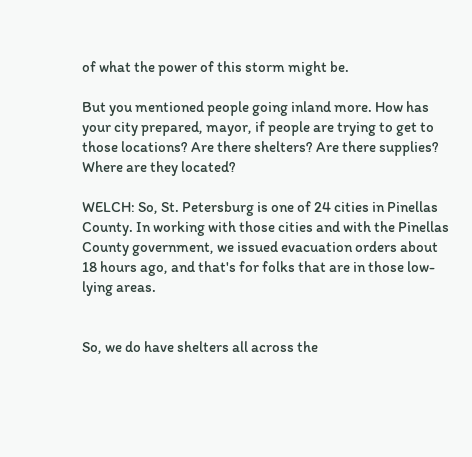of what the power of this storm might be.

But you mentioned people going inland more. How has your city prepared, mayor, if people are trying to get to those locations? Are there shelters? Are there supplies? Where are they located?

WELCH: So, St. Petersburg is one of 24 cities in Pinellas County. In working with those cities and with the Pinellas County government, we issued evacuation orders about 18 hours ago, and that's for folks that are in those low-lying areas.


So, we do have shelters all across the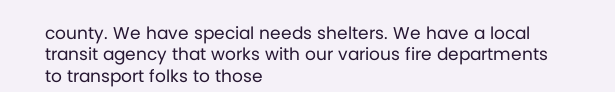county. We have special needs shelters. We have a local transit agency that works with our various fire departments to transport folks to those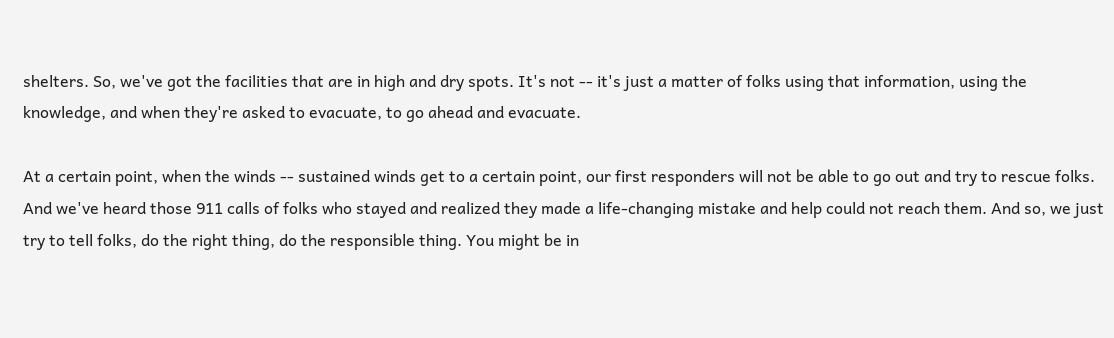shelters. So, we've got the facilities that are in high and dry spots. It's not -- it's just a matter of folks using that information, using the knowledge, and when they're asked to evacuate, to go ahead and evacuate.

At a certain point, when the winds -- sustained winds get to a certain point, our first responders will not be able to go out and try to rescue folks. And we've heard those 911 calls of folks who stayed and realized they made a life-changing mistake and help could not reach them. And so, we just try to tell folks, do the right thing, do the responsible thing. You might be in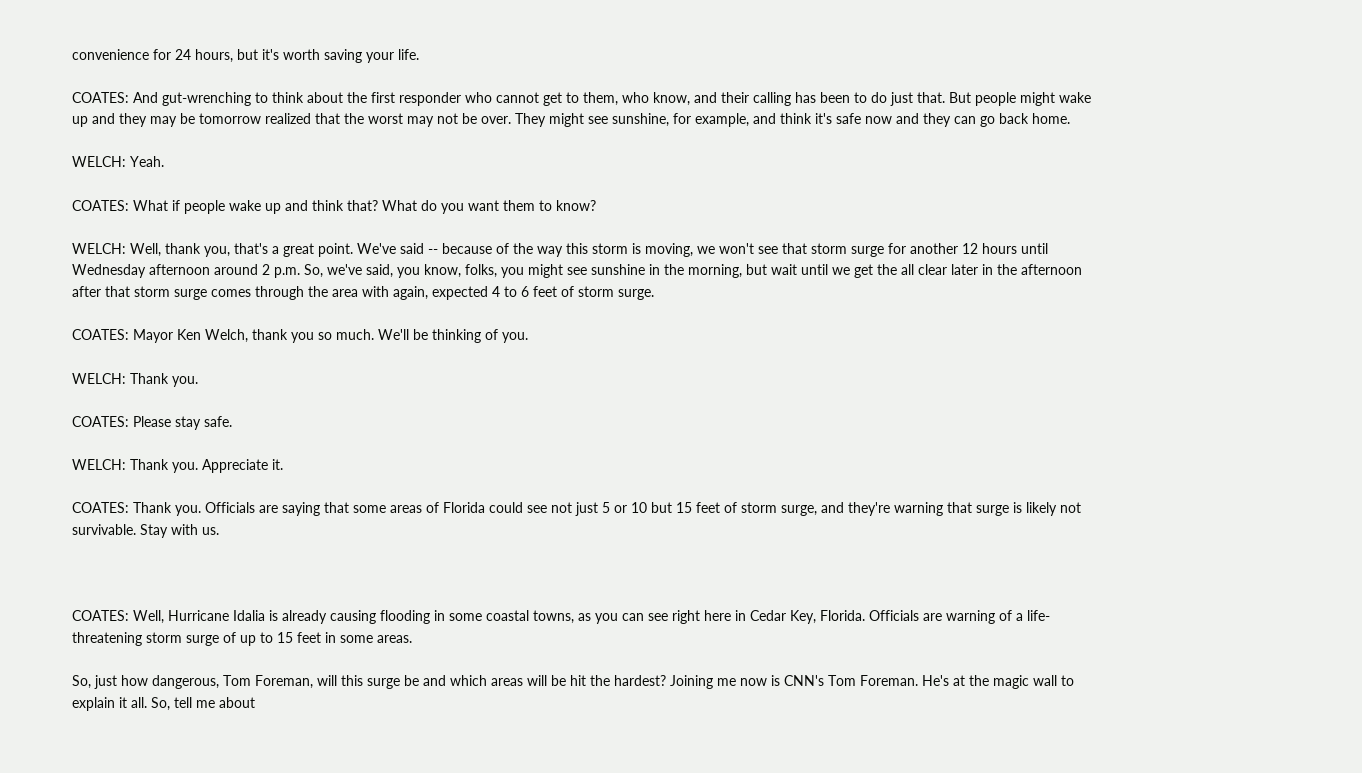convenience for 24 hours, but it's worth saving your life.

COATES: And gut-wrenching to think about the first responder who cannot get to them, who know, and their calling has been to do just that. But people might wake up and they may be tomorrow realized that the worst may not be over. They might see sunshine, for example, and think it's safe now and they can go back home.

WELCH: Yeah.

COATES: What if people wake up and think that? What do you want them to know?

WELCH: Well, thank you, that's a great point. We've said -- because of the way this storm is moving, we won't see that storm surge for another 12 hours until Wednesday afternoon around 2 p.m. So, we've said, you know, folks, you might see sunshine in the morning, but wait until we get the all clear later in the afternoon after that storm surge comes through the area with again, expected 4 to 6 feet of storm surge.

COATES: Mayor Ken Welch, thank you so much. We'll be thinking of you.

WELCH: Thank you.

COATES: Please stay safe.

WELCH: Thank you. Appreciate it.

COATES: Thank you. Officials are saying that some areas of Florida could see not just 5 or 10 but 15 feet of storm surge, and they're warning that surge is likely not survivable. Stay with us.



COATES: Well, Hurricane Idalia is already causing flooding in some coastal towns, as you can see right here in Cedar Key, Florida. Officials are warning of a life-threatening storm surge of up to 15 feet in some areas.

So, just how dangerous, Tom Foreman, will this surge be and which areas will be hit the hardest? Joining me now is CNN's Tom Foreman. He's at the magic wall to explain it all. So, tell me about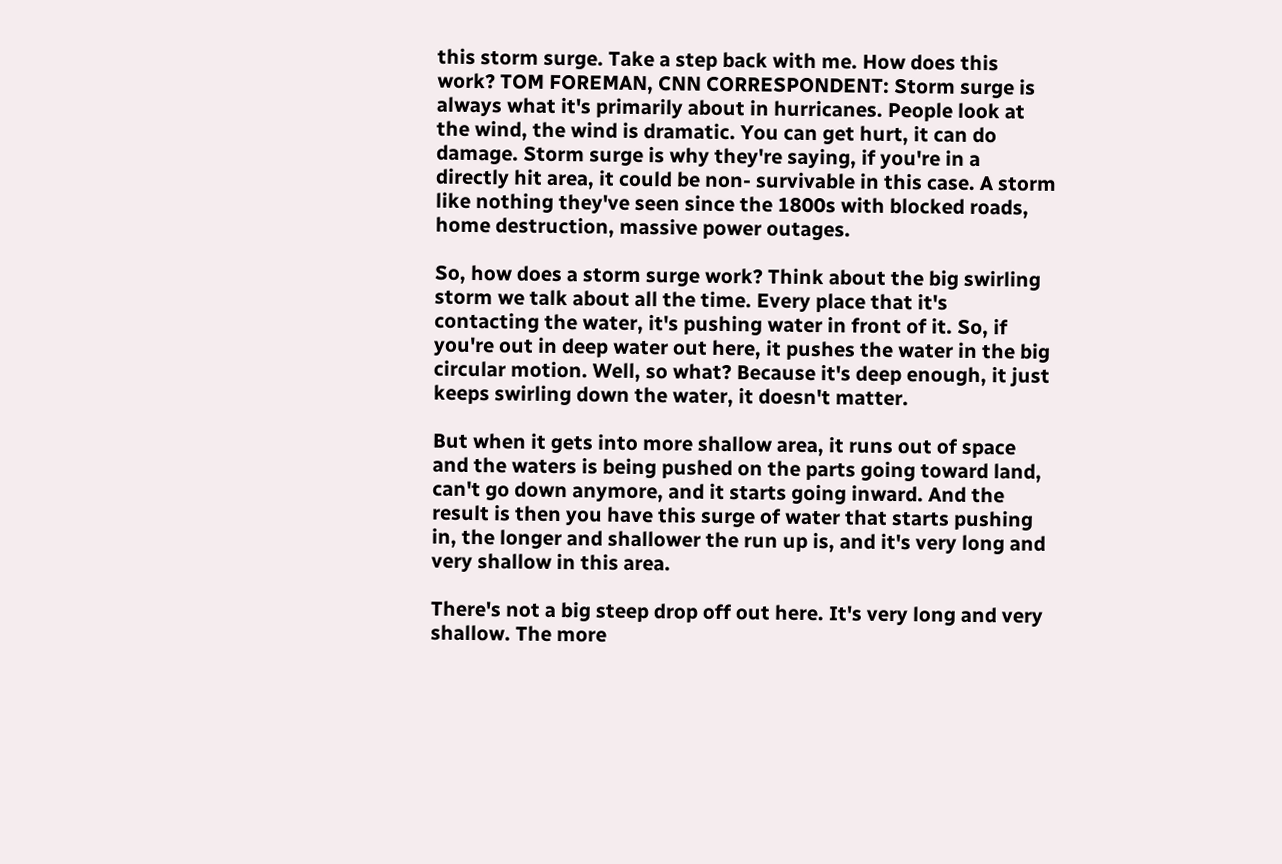this storm surge. Take a step back with me. How does this work? TOM FOREMAN, CNN CORRESPONDENT: Storm surge is always what it's primarily about in hurricanes. People look at the wind, the wind is dramatic. You can get hurt, it can do damage. Storm surge is why they're saying, if you're in a directly hit area, it could be non- survivable in this case. A storm like nothing they've seen since the 1800s with blocked roads, home destruction, massive power outages.

So, how does a storm surge work? Think about the big swirling storm we talk about all the time. Every place that it's contacting the water, it's pushing water in front of it. So, if you're out in deep water out here, it pushes the water in the big circular motion. Well, so what? Because it's deep enough, it just keeps swirling down the water, it doesn't matter.

But when it gets into more shallow area, it runs out of space and the waters is being pushed on the parts going toward land, can't go down anymore, and it starts going inward. And the result is then you have this surge of water that starts pushing in, the longer and shallower the run up is, and it's very long and very shallow in this area.

There's not a big steep drop off out here. It's very long and very shallow. The more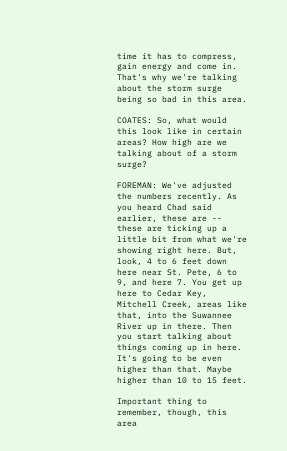time it has to compress, gain energy and come in. That's why we're talking about the storm surge being so bad in this area.

COATES: So, what would this look like in certain areas? How high are we talking about of a storm surge?

FOREMAN: We've adjusted the numbers recently. As you heard Chad said earlier, these are -- these are ticking up a little bit from what we're showing right here. But, look, 4 to 6 feet down here near St. Pete, 6 to 9, and here 7. You get up here to Cedar Key, Mitchell Creek, areas like that, into the Suwannee River up in there. Then you start talking about things coming up in here. It's going to be even higher than that. Maybe higher than 10 to 15 feet.

Important thing to remember, though, this area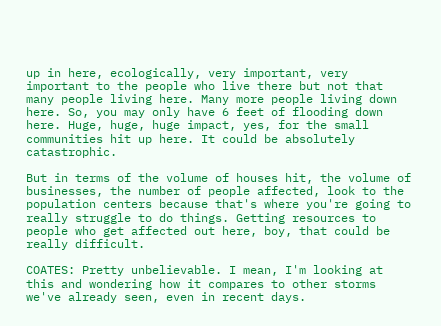up in here, ecologically, very important, very important to the people who live there but not that many people living here. Many more people living down here. So, you may only have 6 feet of flooding down here. Huge, huge, huge impact, yes, for the small communities hit up here. It could be absolutely catastrophic.

But in terms of the volume of houses hit, the volume of businesses, the number of people affected, look to the population centers because that's where you're going to really struggle to do things. Getting resources to people who get affected out here, boy, that could be really difficult.

COATES: Pretty unbelievable. I mean, I'm looking at this and wondering how it compares to other storms we've already seen, even in recent days.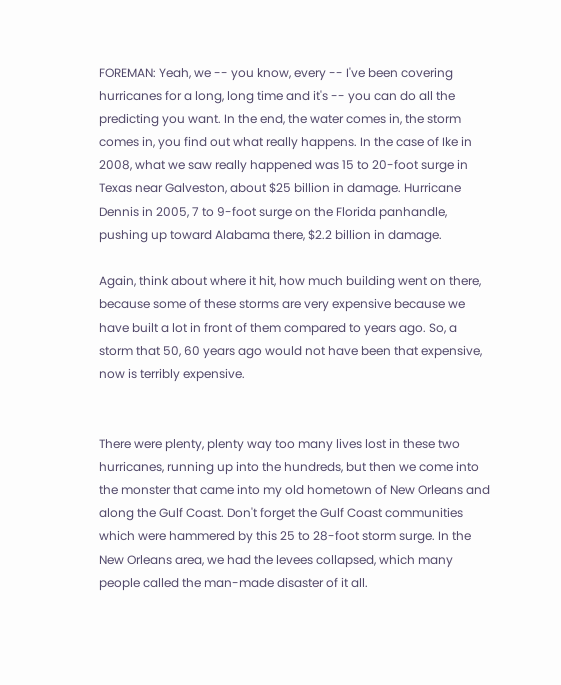FOREMAN: Yeah, we -- you know, every -- I've been covering hurricanes for a long, long time and it's -- you can do all the predicting you want. In the end, the water comes in, the storm comes in, you find out what really happens. In the case of Ike in 2008, what we saw really happened was 15 to 20-foot surge in Texas near Galveston, about $25 billion in damage. Hurricane Dennis in 2005, 7 to 9-foot surge on the Florida panhandle, pushing up toward Alabama there, $2.2 billion in damage.

Again, think about where it hit, how much building went on there, because some of these storms are very expensive because we have built a lot in front of them compared to years ago. So, a storm that 50, 60 years ago would not have been that expensive, now is terribly expensive.


There were plenty, plenty way too many lives lost in these two hurricanes, running up into the hundreds, but then we come into the monster that came into my old hometown of New Orleans and along the Gulf Coast. Don't forget the Gulf Coast communities which were hammered by this 25 to 28-foot storm surge. In the New Orleans area, we had the levees collapsed, which many people called the man-made disaster of it all.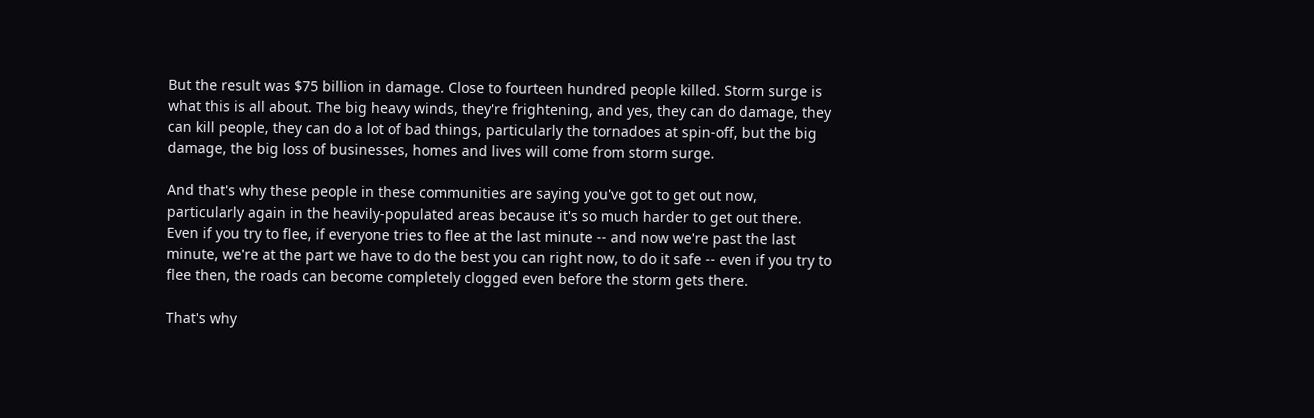But the result was $75 billion in damage. Close to fourteen hundred people killed. Storm surge is what this is all about. The big heavy winds, they're frightening, and yes, they can do damage, they can kill people, they can do a lot of bad things, particularly the tornadoes at spin-off, but the big damage, the big loss of businesses, homes and lives will come from storm surge.

And that's why these people in these communities are saying you've got to get out now, particularly again in the heavily-populated areas because it's so much harder to get out there. Even if you try to flee, if everyone tries to flee at the last minute -- and now we're past the last minute, we're at the part we have to do the best you can right now, to do it safe -- even if you try to flee then, the roads can become completely clogged even before the storm gets there.

That's why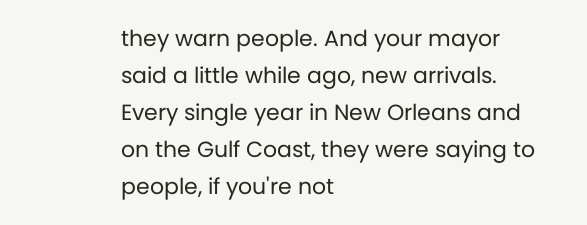they warn people. And your mayor said a little while ago, new arrivals. Every single year in New Orleans and on the Gulf Coast, they were saying to people, if you're not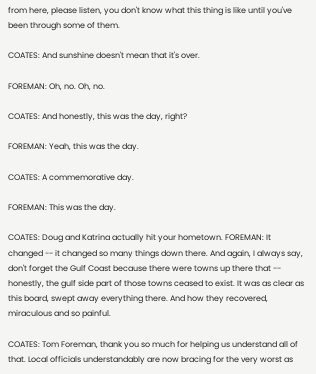from here, please listen, you don't know what this thing is like until you've been through some of them.

COATES: And sunshine doesn't mean that it's over.

FOREMAN: Oh, no. Oh, no.

COATES: And honestly, this was the day, right?

FOREMAN: Yeah, this was the day.

COATES: A commemorative day.

FOREMAN: This was the day.

COATES: Doug and Katrina actually hit your hometown. FOREMAN: It changed -- it changed so many things down there. And again, I always say, don't forget the Gulf Coast because there were towns up there that -- honestly, the gulf side part of those towns ceased to exist. It was as clear as this board, swept away everything there. And how they recovered, miraculous and so painful.

COATES: Tom Foreman, thank you so much for helping us understand all of that. Local officials understandably are now bracing for the very worst as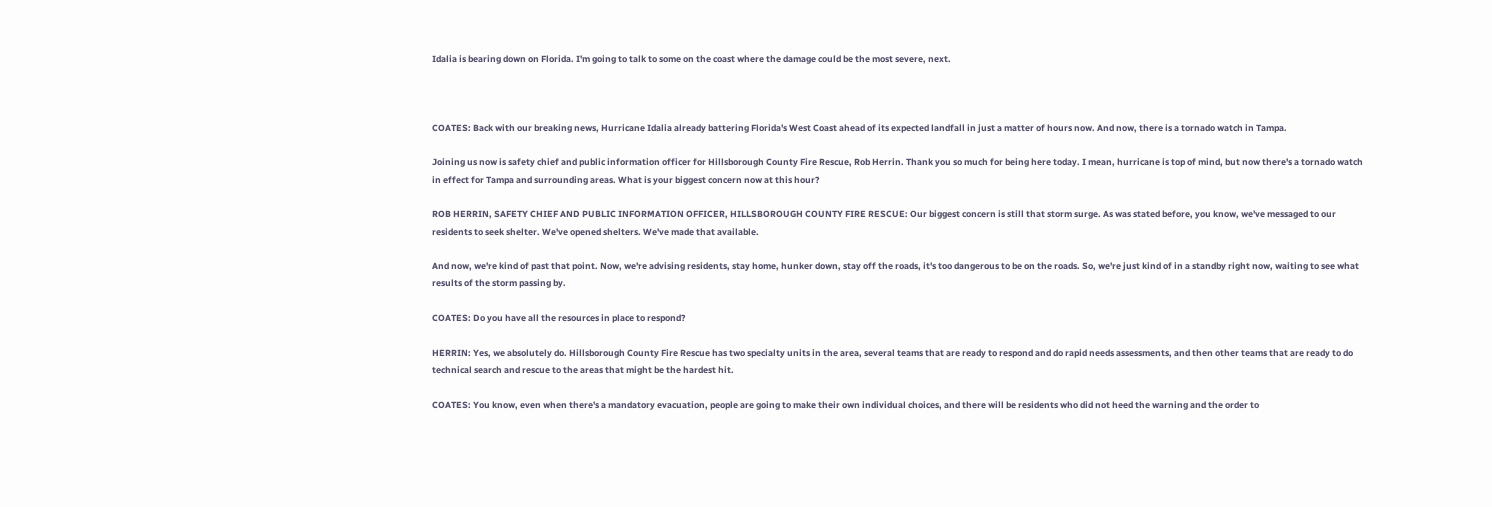Idalia is bearing down on Florida. I'm going to talk to some on the coast where the damage could be the most severe, next.



COATES: Back with our breaking news, Hurricane Idalia already battering Florida's West Coast ahead of its expected landfall in just a matter of hours now. And now, there is a tornado watch in Tampa.

Joining us now is safety chief and public information officer for Hillsborough County Fire Rescue, Rob Herrin. Thank you so much for being here today. I mean, hurricane is top of mind, but now there's a tornado watch in effect for Tampa and surrounding areas. What is your biggest concern now at this hour?

ROB HERRIN, SAFETY CHIEF AND PUBLIC INFORMATION OFFICER, HILLSBOROUGH COUNTY FIRE RESCUE: Our biggest concern is still that storm surge. As was stated before, you know, we've messaged to our residents to seek shelter. We've opened shelters. We've made that available.

And now, we're kind of past that point. Now, we're advising residents, stay home, hunker down, stay off the roads, it's too dangerous to be on the roads. So, we're just kind of in a standby right now, waiting to see what results of the storm passing by.

COATES: Do you have all the resources in place to respond?

HERRIN: Yes, we absolutely do. Hillsborough County Fire Rescue has two specialty units in the area, several teams that are ready to respond and do rapid needs assessments, and then other teams that are ready to do technical search and rescue to the areas that might be the hardest hit.

COATES: You know, even when there's a mandatory evacuation, people are going to make their own individual choices, and there will be residents who did not heed the warning and the order to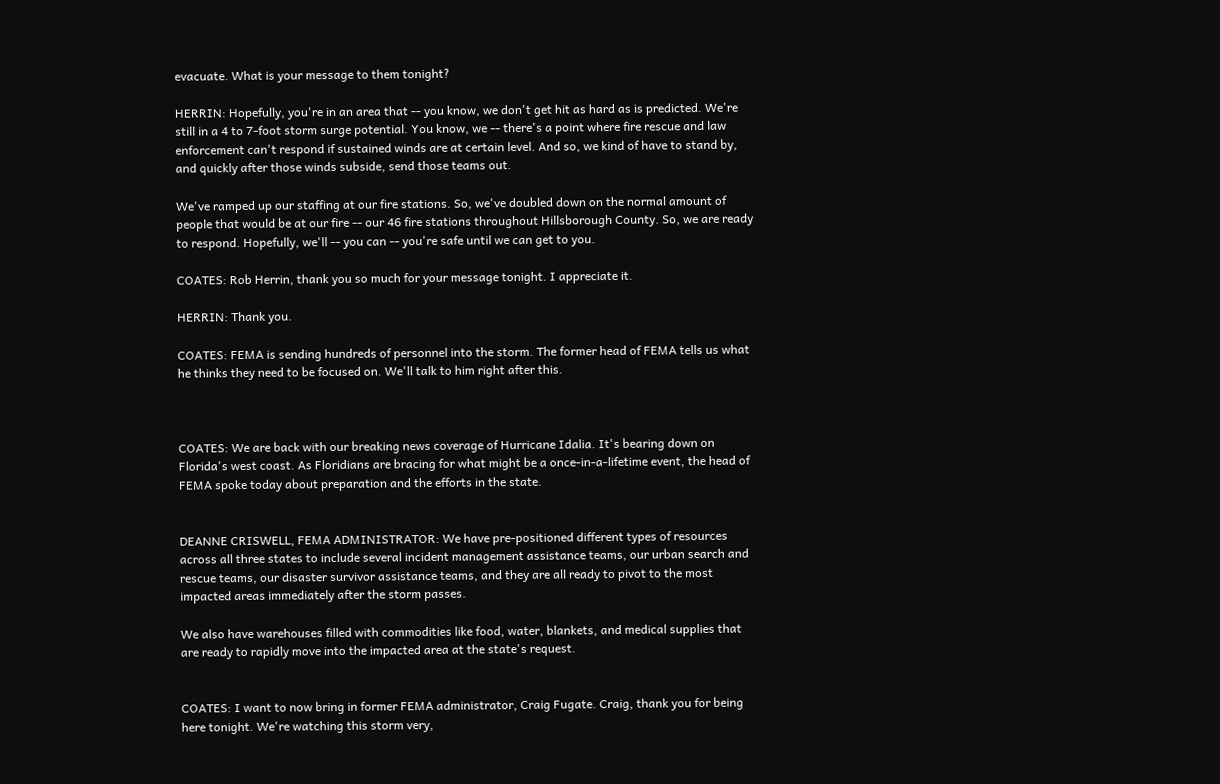evacuate. What is your message to them tonight?

HERRIN: Hopefully, you're in an area that -- you know, we don't get hit as hard as is predicted. We're still in a 4 to 7-foot storm surge potential. You know, we -- there's a point where fire rescue and law enforcement can't respond if sustained winds are at certain level. And so, we kind of have to stand by, and quickly after those winds subside, send those teams out.

We've ramped up our staffing at our fire stations. So, we've doubled down on the normal amount of people that would be at our fire -- our 46 fire stations throughout Hillsborough County. So, we are ready to respond. Hopefully, we'll -- you can -- you're safe until we can get to you.

COATES: Rob Herrin, thank you so much for your message tonight. I appreciate it.

HERRIN: Thank you.

COATES: FEMA is sending hundreds of personnel into the storm. The former head of FEMA tells us what he thinks they need to be focused on. We'll talk to him right after this.



COATES: We are back with our breaking news coverage of Hurricane Idalia. It's bearing down on Florida's west coast. As Floridians are bracing for what might be a once-in-a-lifetime event, the head of FEMA spoke today about preparation and the efforts in the state.


DEANNE CRISWELL, FEMA ADMINISTRATOR: We have pre-positioned different types of resources across all three states to include several incident management assistance teams, our urban search and rescue teams, our disaster survivor assistance teams, and they are all ready to pivot to the most impacted areas immediately after the storm passes.

We also have warehouses filled with commodities like food, water, blankets, and medical supplies that are ready to rapidly move into the impacted area at the state's request.


COATES: I want to now bring in former FEMA administrator, Craig Fugate. Craig, thank you for being here tonight. We're watching this storm very,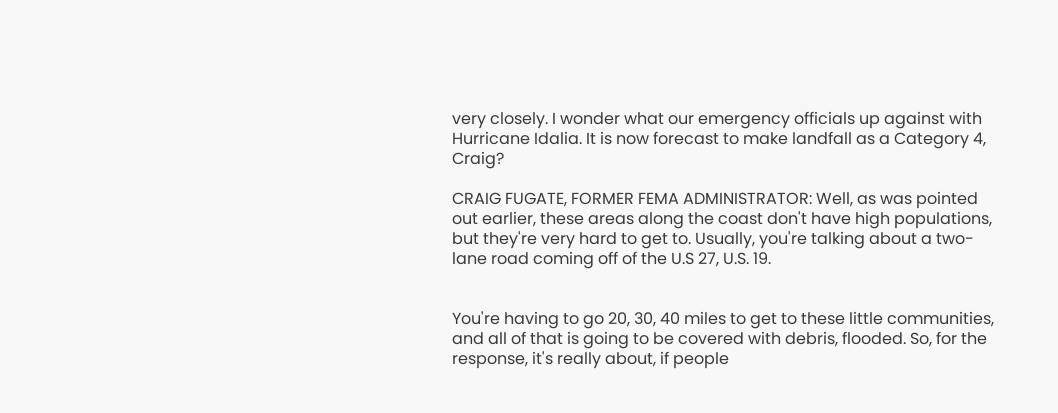very closely. I wonder what our emergency officials up against with Hurricane Idalia. It is now forecast to make landfall as a Category 4, Craig?

CRAIG FUGATE, FORMER FEMA ADMINISTRATOR: Well, as was pointed out earlier, these areas along the coast don't have high populations, but they're very hard to get to. Usually, you're talking about a two-lane road coming off of the U.S 27, U.S. 19.


You're having to go 20, 30, 40 miles to get to these little communities, and all of that is going to be covered with debris, flooded. So, for the response, it's really about, if people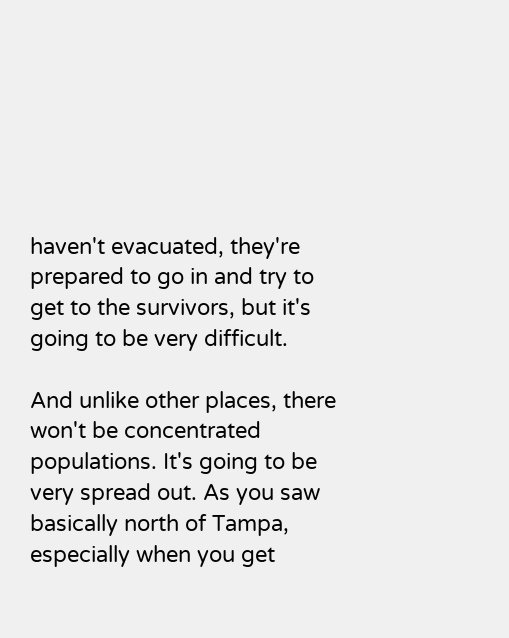haven't evacuated, they're prepared to go in and try to get to the survivors, but it's going to be very difficult.

And unlike other places, there won't be concentrated populations. It's going to be very spread out. As you saw basically north of Tampa, especially when you get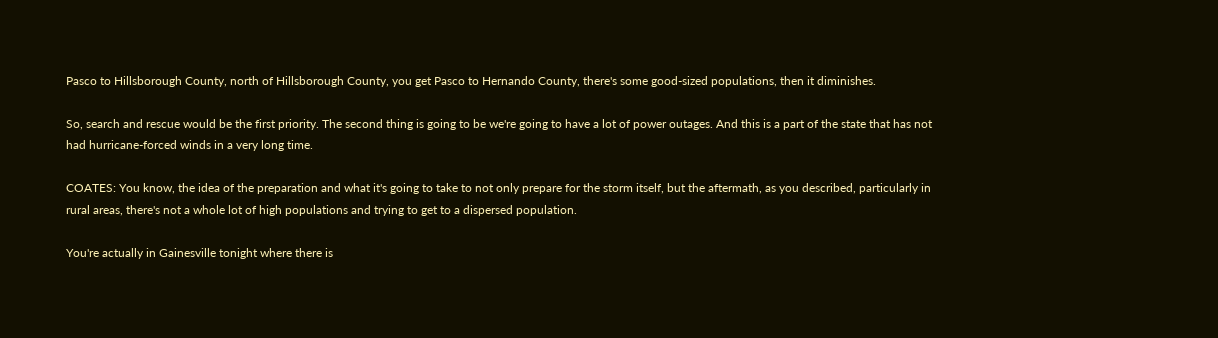Pasco to Hillsborough County, north of Hillsborough County, you get Pasco to Hernando County, there's some good-sized populations, then it diminishes.

So, search and rescue would be the first priority. The second thing is going to be we're going to have a lot of power outages. And this is a part of the state that has not had hurricane-forced winds in a very long time.

COATES: You know, the idea of the preparation and what it's going to take to not only prepare for the storm itself, but the aftermath, as you described, particularly in rural areas, there's not a whole lot of high populations and trying to get to a dispersed population.

You're actually in Gainesville tonight where there is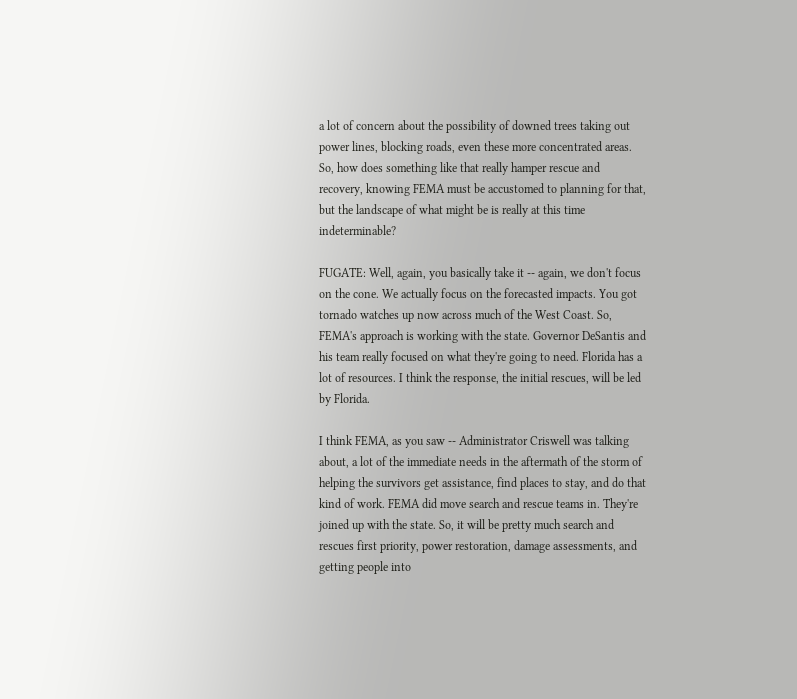a lot of concern about the possibility of downed trees taking out power lines, blocking roads, even these more concentrated areas. So, how does something like that really hamper rescue and recovery, knowing FEMA must be accustomed to planning for that, but the landscape of what might be is really at this time indeterminable?

FUGATE: Well, again, you basically take it -- again, we don't focus on the cone. We actually focus on the forecasted impacts. You got tornado watches up now across much of the West Coast. So, FEMA's approach is working with the state. Governor DeSantis and his team really focused on what they're going to need. Florida has a lot of resources. I think the response, the initial rescues, will be led by Florida.

I think FEMA, as you saw -- Administrator Criswell was talking about, a lot of the immediate needs in the aftermath of the storm of helping the survivors get assistance, find places to stay, and do that kind of work. FEMA did move search and rescue teams in. They're joined up with the state. So, it will be pretty much search and rescues first priority, power restoration, damage assessments, and getting people into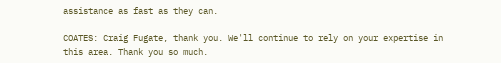assistance as fast as they can.

COATES: Craig Fugate, thank you. We'll continue to rely on your expertise in this area. Thank you so much.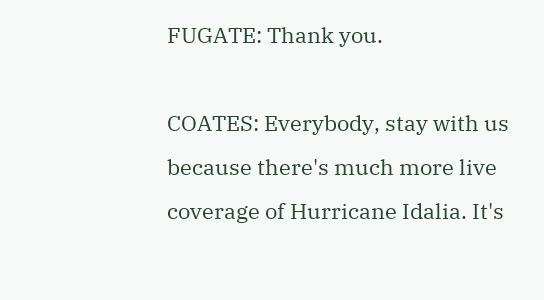FUGATE: Thank you.

COATES: Everybody, stay with us because there's much more live coverage of Hurricane Idalia. It's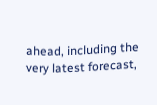ahead, including the very latest forecast,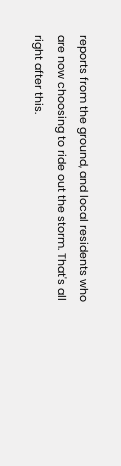reports from the ground, and local residents who are now choosing to ride out the storm. That's all right after this.